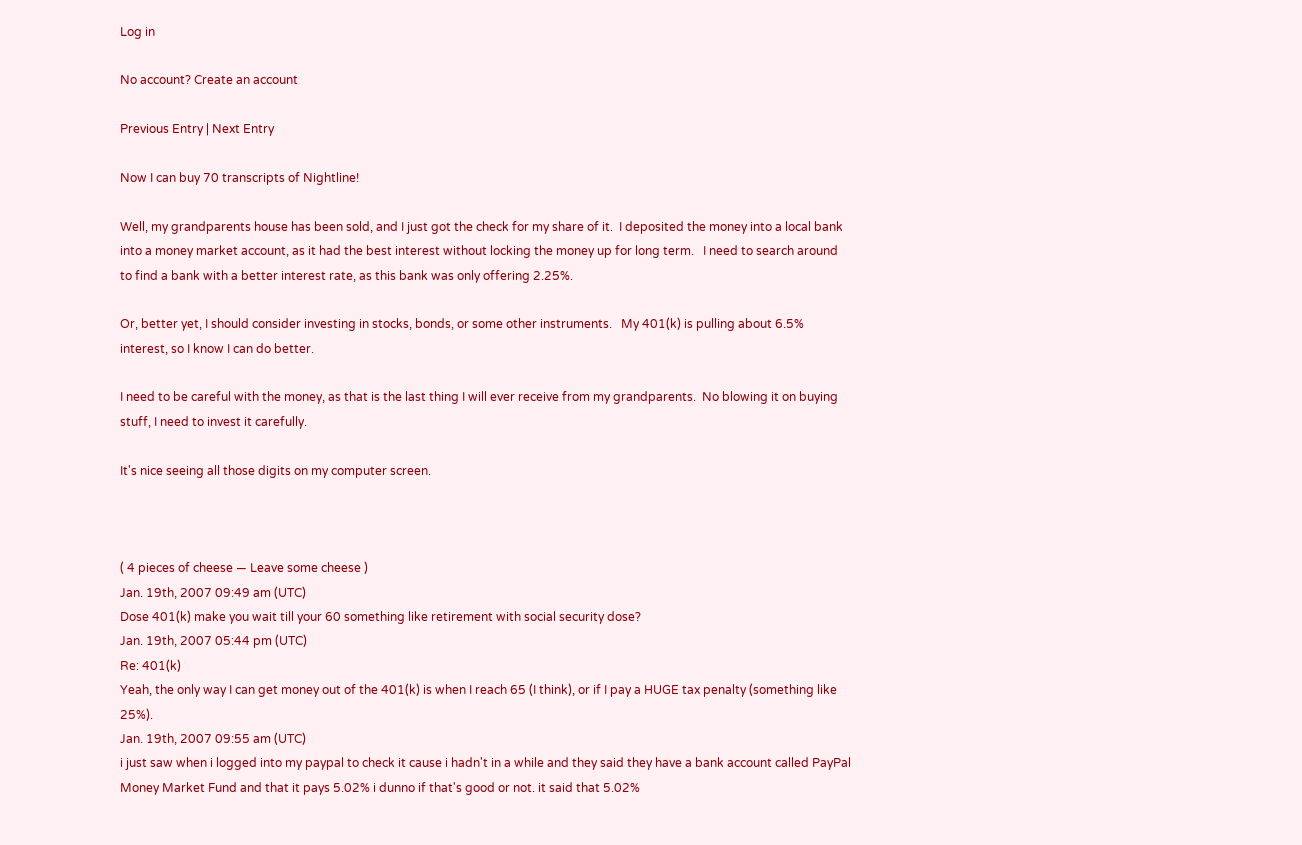Log in

No account? Create an account

Previous Entry | Next Entry

Now I can buy 70 transcripts of Nightline!

Well, my grandparents house has been sold, and I just got the check for my share of it.  I deposited the money into a local bank into a money market account, as it had the best interest without locking the money up for long term.   I need to search around to find a bank with a better interest rate, as this bank was only offering 2.25%.

Or, better yet, I should consider investing in stocks, bonds, or some other instruments.   My 401(k) is pulling about 6.5% interest, so I know I can do better.

I need to be careful with the money, as that is the last thing I will ever receive from my grandparents.  No blowing it on buying stuff, I need to invest it carefully.

It's nice seeing all those digits on my computer screen.



( 4 pieces of cheese — Leave some cheese )
Jan. 19th, 2007 09:49 am (UTC)
Dose 401(k) make you wait till your 60 something like retirement with social security dose?
Jan. 19th, 2007 05:44 pm (UTC)
Re: 401(k)
Yeah, the only way I can get money out of the 401(k) is when I reach 65 (I think), or if I pay a HUGE tax penalty (something like 25%).
Jan. 19th, 2007 09:55 am (UTC)
i just saw when i logged into my paypal to check it cause i hadn't in a while and they said they have a bank account called PayPal Money Market Fund and that it pays 5.02% i dunno if that's good or not. it said that 5.02%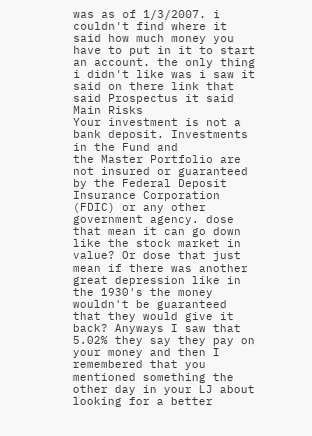was as of 1/3/2007. i couldn't find where it said how much money you have to put in it to start an account. the only thing i didn't like was i saw it said on there link that said Prospectus it said
Main Risks
Your investment is not a bank deposit. Investments in the Fund and
the Master Portfolio are not insured or guaranteed by the Federal Deposit
Insurance Corporation (FDIC) or any other government agency. dose that mean it can go down like the stock market in value? Or dose that just mean if there was another great depression like in the 1930's the money wouldn't be guaranteed that they would give it back? Anyways I saw that 5.02% they say they pay on your money and then I remembered that you mentioned something the other day in your LJ about looking for a better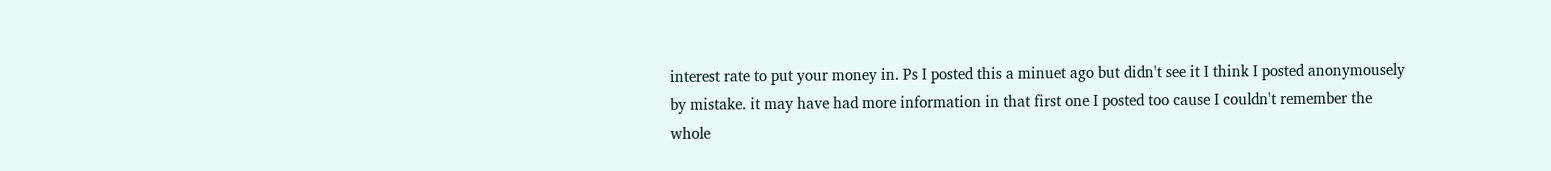interest rate to put your money in. Ps I posted this a minuet ago but didn't see it I think I posted anonymousely by mistake. it may have had more information in that first one I posted too cause I couldn't remember the whole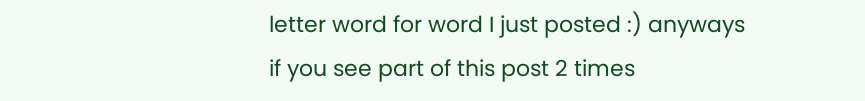letter word for word I just posted :) anyways if you see part of this post 2 times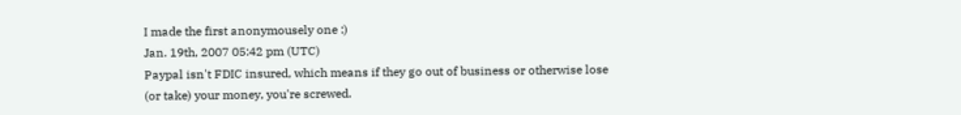I made the first anonymousely one :)
Jan. 19th, 2007 05:42 pm (UTC)
Paypal isn't FDIC insured, which means if they go out of business or otherwise lose (or take) your money, you're screwed.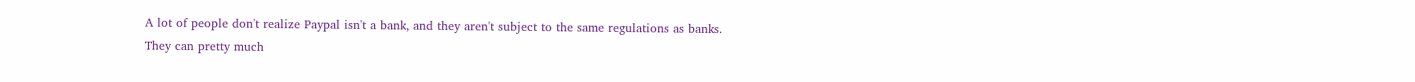A lot of people don't realize Paypal isn't a bank, and they aren't subject to the same regulations as banks. They can pretty much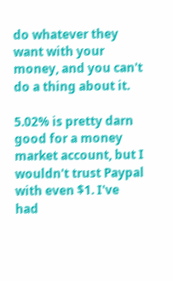do whatever they want with your money, and you can't do a thing about it.

5.02% is pretty darn good for a money market account, but I wouldn't trust Paypal with even $1. I've had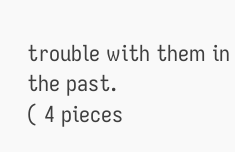trouble with them in the past.
( 4 pieces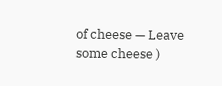of cheese — Leave some cheese )